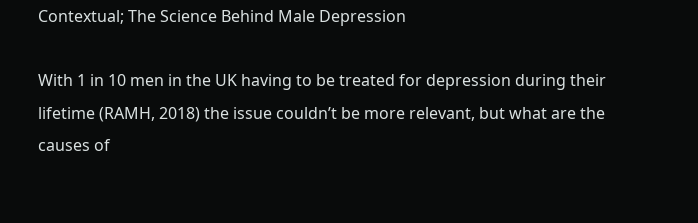Contextual; The Science Behind Male Depression

With 1 in 10 men in the UK having to be treated for depression during their lifetime (RAMH, 2018) the issue couldn’t be more relevant, but what are the causes of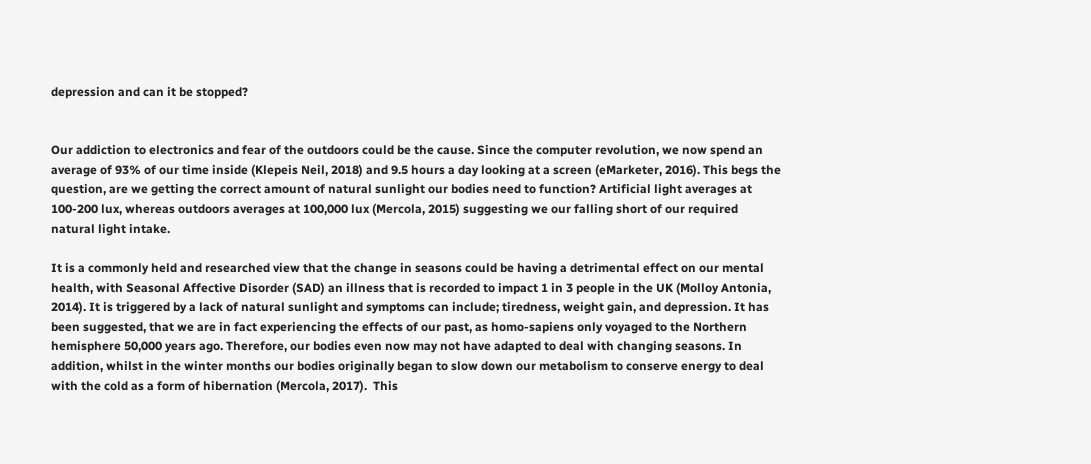depression and can it be stopped?


Our addiction to electronics and fear of the outdoors could be the cause. Since the computer revolution, we now spend an average of 93% of our time inside (Klepeis Neil, 2018) and 9.5 hours a day looking at a screen (eMarketer, 2016). This begs the question, are we getting the correct amount of natural sunlight our bodies need to function? Artificial light averages at 100-200 lux, whereas outdoors averages at 100,000 lux (Mercola, 2015) suggesting we our falling short of our required natural light intake.

It is a commonly held and researched view that the change in seasons could be having a detrimental effect on our mental health, with Seasonal Affective Disorder (SAD) an illness that is recorded to impact 1 in 3 people in the UK (Molloy Antonia, 2014). It is triggered by a lack of natural sunlight and symptoms can include; tiredness, weight gain, and depression. It has been suggested, that we are in fact experiencing the effects of our past, as homo-sapiens only voyaged to the Northern hemisphere 50,000 years ago. Therefore, our bodies even now may not have adapted to deal with changing seasons. In addition, whilst in the winter months our bodies originally began to slow down our metabolism to conserve energy to deal with the cold as a form of hibernation (Mercola, 2017).  This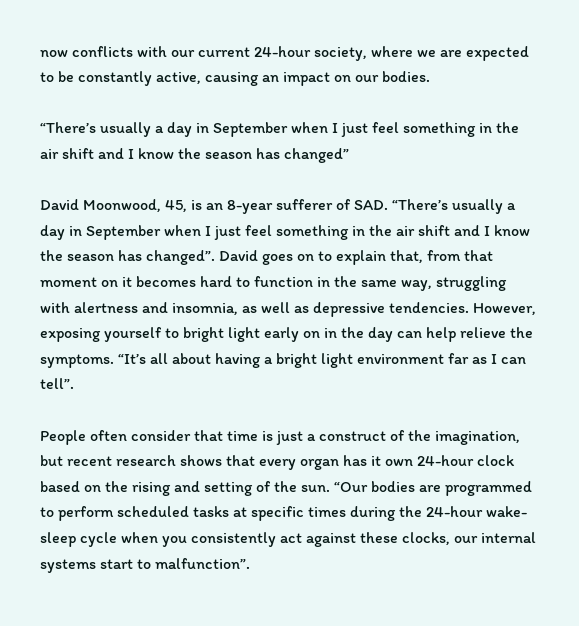now conflicts with our current 24-hour society, where we are expected to be constantly active, causing an impact on our bodies.

“There’s usually a day in September when I just feel something in the air shift and I know the season has changed”

David Moonwood, 45, is an 8-year sufferer of SAD. “There’s usually a day in September when I just feel something in the air shift and I know the season has changed”. David goes on to explain that, from that moment on it becomes hard to function in the same way, struggling with alertness and insomnia, as well as depressive tendencies. However, exposing yourself to bright light early on in the day can help relieve the symptoms. “It’s all about having a bright light environment far as I can tell”.

People often consider that time is just a construct of the imagination, but recent research shows that every organ has it own 24-hour clock based on the rising and setting of the sun. “Our bodies are programmed to perform scheduled tasks at specific times during the 24-hour wake-sleep cycle when you consistently act against these clocks, our internal systems start to malfunction”.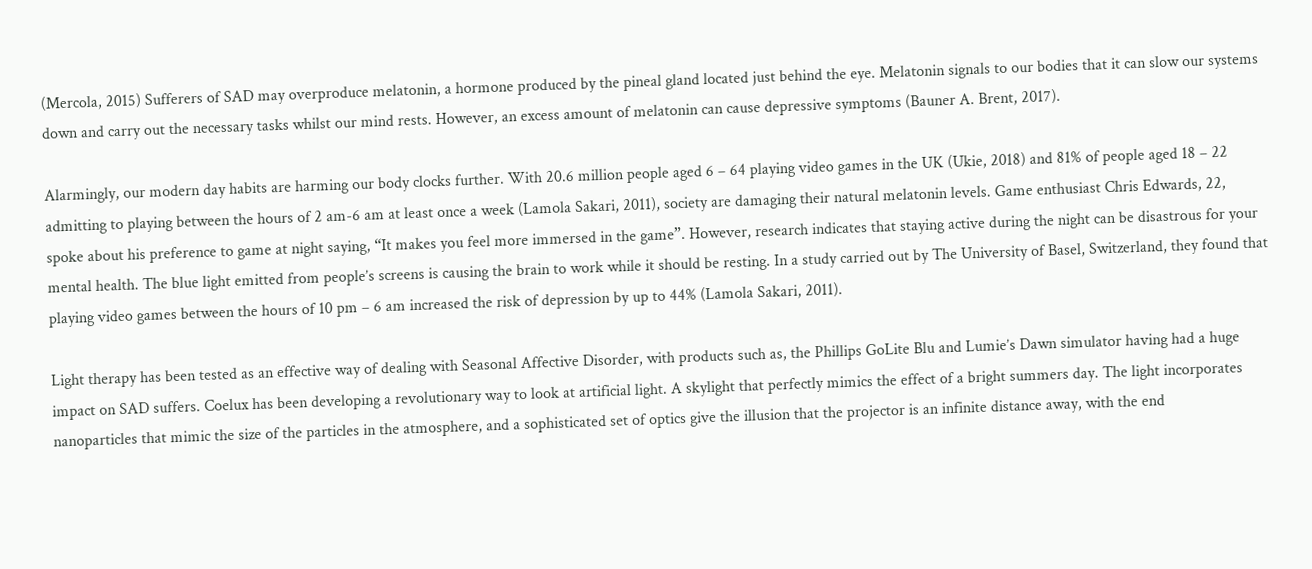(Mercola, 2015) Sufferers of SAD may overproduce melatonin, a hormone produced by the pineal gland located just behind the eye. Melatonin signals to our bodies that it can slow our systems down and carry out the necessary tasks whilst our mind rests. However, an excess amount of melatonin can cause depressive symptoms (Bauner A. Brent, 2017).

Alarmingly, our modern day habits are harming our body clocks further. With 20.6 million people aged 6 – 64 playing video games in the UK (Ukie, 2018) and 81% of people aged 18 – 22 admitting to playing between the hours of 2 am-6 am at least once a week (Lamola Sakari, 2011), society are damaging their natural melatonin levels. Game enthusiast Chris Edwards, 22, spoke about his preference to game at night saying, “It makes you feel more immersed in the game”. However, research indicates that staying active during the night can be disastrous for your mental health. The blue light emitted from people’s screens is causing the brain to work while it should be resting. In a study carried out by The University of Basel, Switzerland, they found that playing video games between the hours of 10 pm – 6 am increased the risk of depression by up to 44% (Lamola Sakari, 2011).

Light therapy has been tested as an effective way of dealing with Seasonal Affective Disorder, with products such as, the Phillips GoLite Blu and Lumie’s Dawn simulator having had a huge impact on SAD suffers. Coelux has been developing a revolutionary way to look at artificial light. A skylight that perfectly mimics the effect of a bright summers day. The light incorporates nanoparticles that mimic the size of the particles in the atmosphere, and a sophisticated set of optics give the illusion that the projector is an infinite distance away, with the end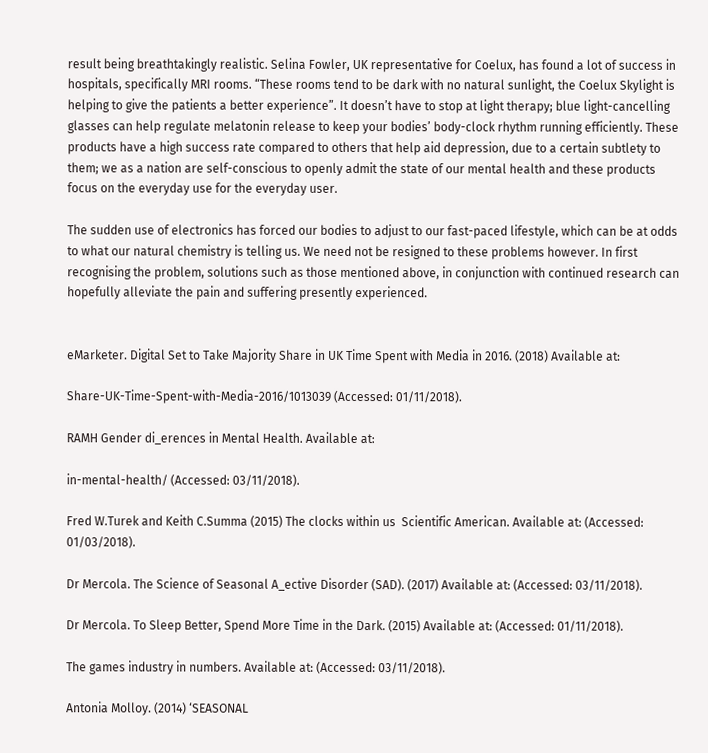result being breathtakingly realistic. Selina Fowler, UK representative for Coelux, has found a lot of success in hospitals, specifically MRI rooms. “These rooms tend to be dark with no natural sunlight, the Coelux Skylight is helping to give the patients a better experience”. It doesn’t have to stop at light therapy; blue light-cancelling glasses can help regulate melatonin release to keep your bodies’ body-clock rhythm running efficiently. These products have a high success rate compared to others that help aid depression, due to a certain subtlety to them; we as a nation are self-conscious to openly admit the state of our mental health and these products focus on the everyday use for the everyday user.

The sudden use of electronics has forced our bodies to adjust to our fast-paced lifestyle, which can be at odds to what our natural chemistry is telling us. We need not be resigned to these problems however. In first recognising the problem, solutions such as those mentioned above, in conjunction with continued research can hopefully alleviate the pain and suffering presently experienced.


eMarketer. Digital Set to Take Majority Share in UK Time Spent with Media in 2016. (2018) Available at:

Share-UK-Time-Spent-with-Media-2016/1013039 (Accessed: 01/11/2018).

RAMH Gender di_erences in Mental Health. Available at:

in-mental-health/ (Accessed: 03/11/2018).

Fred W.Turek and Keith C.Summa (2015) The clocks within us  Scientific American. Available at: (Accessed: 01/03/2018).

Dr Mercola. The Science of Seasonal A_ective Disorder (SAD). (2017) Available at: (Accessed: 03/11/2018).

Dr Mercola. To Sleep Better, Spend More Time in the Dark. (2015) Available at: (Accessed: 01/11/2018).

The games industry in numbers. Available at: (Accessed: 03/11/2018).

Antonia Molloy. (2014) ‘SEASONAL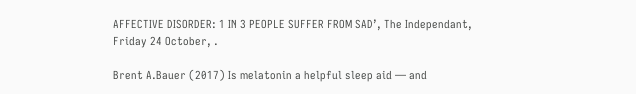AFFECTIVE DISORDER: 1 IN 3 PEOPLE SUFFER FROM SAD’, The Independant, Friday 24 October, .

Brent A.Bauer (2017) Is melatonin a helpful sleep aid — and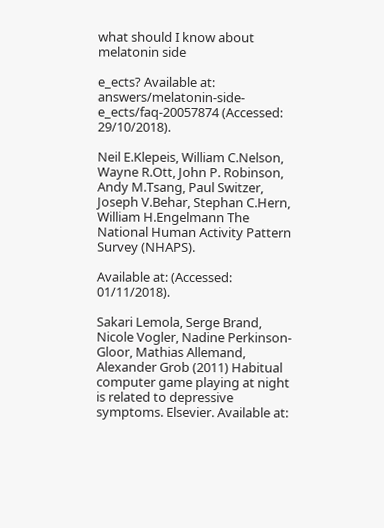what should I know about melatonin side

e_ects? Available at: answers/melatonin-side-e_ects/faq-20057874 (Accessed: 29/10/2018).

Neil E.Klepeis, William C.Nelson, Wayne R.Ott, John P. Robinson, Andy M.Tsang, Paul Switzer, Joseph V.Behar, Stephan C.Hern, William H.Engelmann The National Human Activity Pattern Survey (NHAPS).

Available at: (Accessed: 01/11/2018).

Sakari Lemola, Serge Brand, Nicole Vogler, Nadine Perkinson-Gloor, Mathias Allemand, Alexander Grob (2011) Habitual computer game playing at night is related to depressive symptoms. Elsevier. Available at: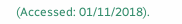(Accessed: 01/11/2018).